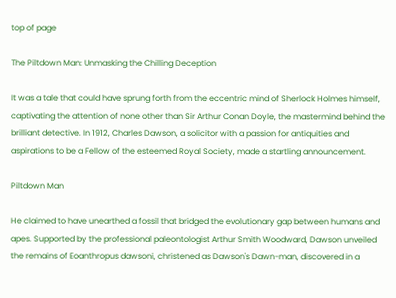top of page

The Piltdown Man: Unmasking the Chilling Deception

It was a tale that could have sprung forth from the eccentric mind of Sherlock Holmes himself, captivating the attention of none other than Sir Arthur Conan Doyle, the mastermind behind the brilliant detective. In 1912, Charles Dawson, a solicitor with a passion for antiquities and aspirations to be a Fellow of the esteemed Royal Society, made a startling announcement.

Piltdown Man

He claimed to have unearthed a fossil that bridged the evolutionary gap between humans and apes. Supported by the professional paleontologist Arthur Smith Woodward, Dawson unveiled the remains of Eoanthropus dawsoni, christened as Dawson's Dawn-man, discovered in a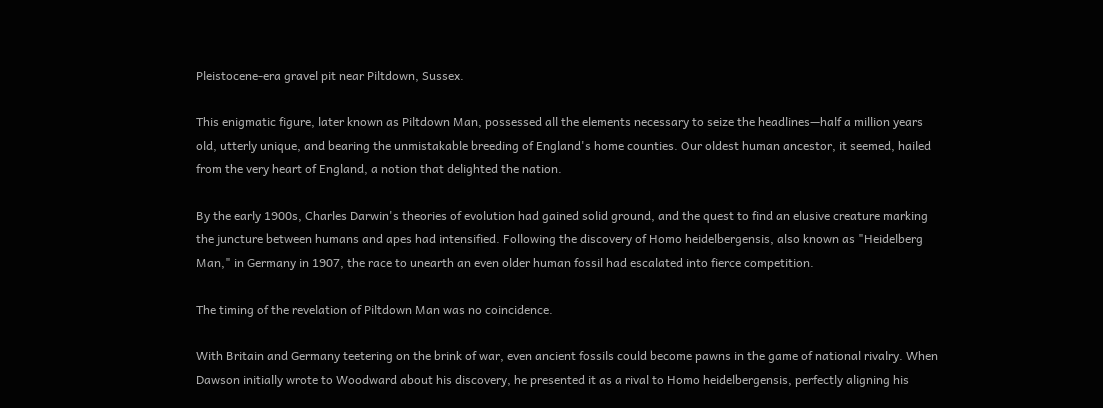Pleistocene-era gravel pit near Piltdown, Sussex.

This enigmatic figure, later known as Piltdown Man, possessed all the elements necessary to seize the headlines—half a million years old, utterly unique, and bearing the unmistakable breeding of England's home counties. Our oldest human ancestor, it seemed, hailed from the very heart of England, a notion that delighted the nation.

By the early 1900s, Charles Darwin's theories of evolution had gained solid ground, and the quest to find an elusive creature marking the juncture between humans and apes had intensified. Following the discovery of Homo heidelbergensis, also known as "Heidelberg Man," in Germany in 1907, the race to unearth an even older human fossil had escalated into fierce competition.

The timing of the revelation of Piltdown Man was no coincidence.

With Britain and Germany teetering on the brink of war, even ancient fossils could become pawns in the game of national rivalry. When Dawson initially wrote to Woodward about his discovery, he presented it as a rival to Homo heidelbergensis, perfectly aligning his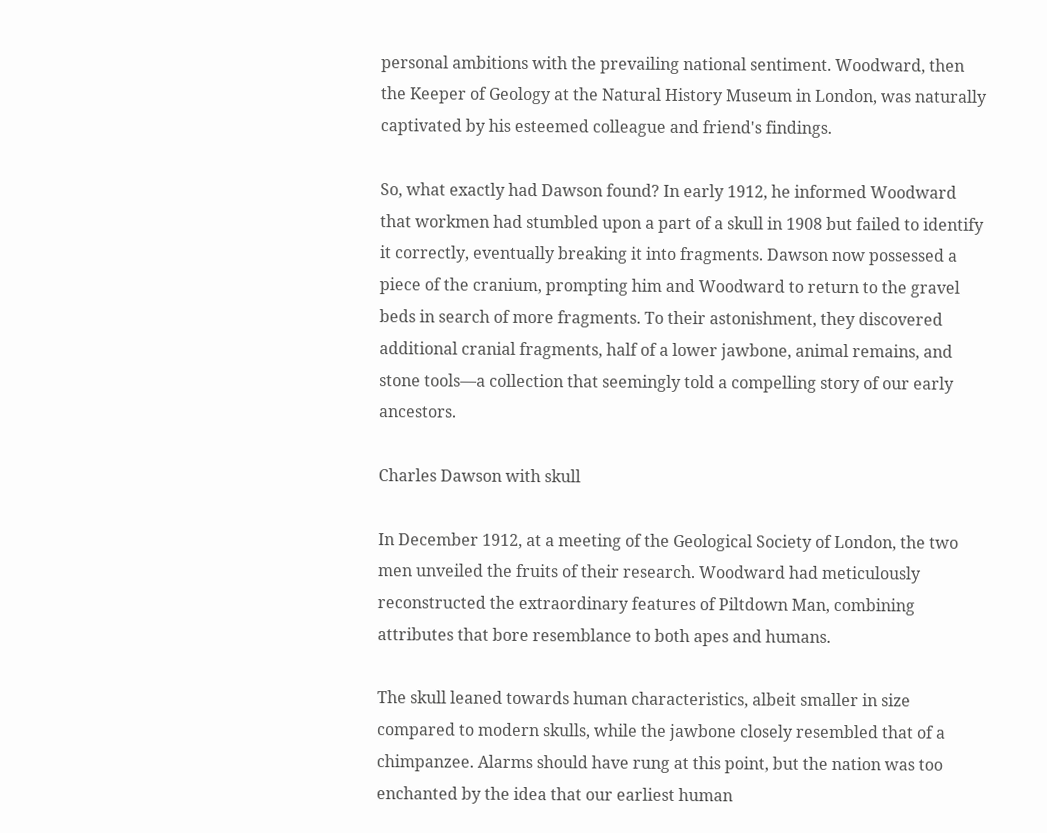personal ambitions with the prevailing national sentiment. Woodward, then the Keeper of Geology at the Natural History Museum in London, was naturally captivated by his esteemed colleague and friend's findings.

So, what exactly had Dawson found? In early 1912, he informed Woodward that workmen had stumbled upon a part of a skull in 1908 but failed to identify it correctly, eventually breaking it into fragments. Dawson now possessed a piece of the cranium, prompting him and Woodward to return to the gravel beds in search of more fragments. To their astonishment, they discovered additional cranial fragments, half of a lower jawbone, animal remains, and stone tools—a collection that seemingly told a compelling story of our early ancestors.

Charles Dawson with skull

In December 1912, at a meeting of the Geological Society of London, the two men unveiled the fruits of their research. Woodward had meticulously reconstructed the extraordinary features of Piltdown Man, combining attributes that bore resemblance to both apes and humans.

The skull leaned towards human characteristics, albeit smaller in size compared to modern skulls, while the jawbone closely resembled that of a chimpanzee. Alarms should have rung at this point, but the nation was too enchanted by the idea that our earliest human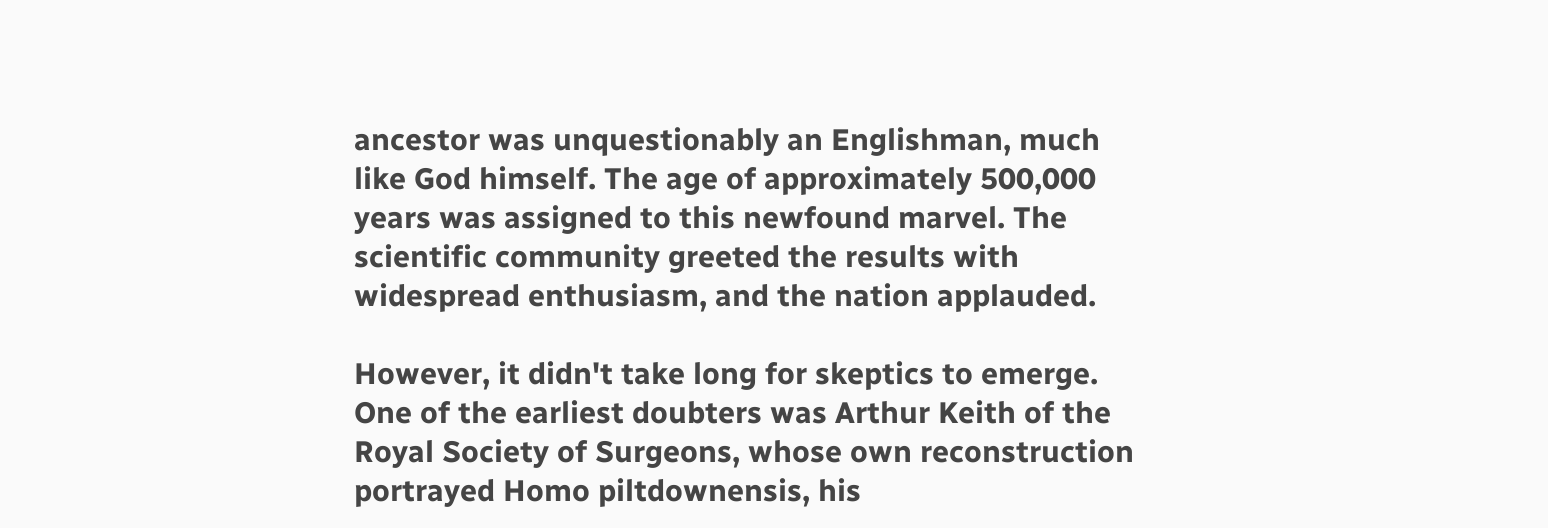ancestor was unquestionably an Englishman, much like God himself. The age of approximately 500,000 years was assigned to this newfound marvel. The scientific community greeted the results with widespread enthusiasm, and the nation applauded.

However, it didn't take long for skeptics to emerge. One of the earliest doubters was Arthur Keith of the Royal Society of Surgeons, whose own reconstruction portrayed Homo piltdownensis, his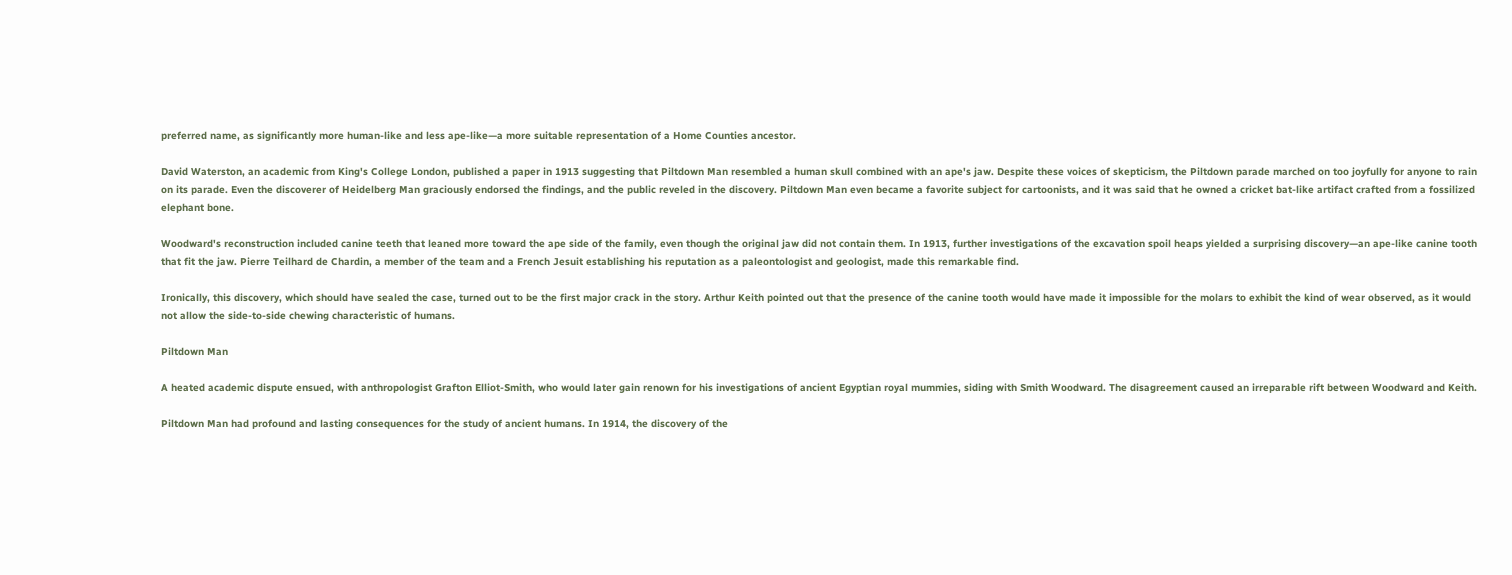preferred name, as significantly more human-like and less ape-like—a more suitable representation of a Home Counties ancestor.

David Waterston, an academic from King's College London, published a paper in 1913 suggesting that Piltdown Man resembled a human skull combined with an ape's jaw. Despite these voices of skepticism, the Piltdown parade marched on too joyfully for anyone to rain on its parade. Even the discoverer of Heidelberg Man graciously endorsed the findings, and the public reveled in the discovery. Piltdown Man even became a favorite subject for cartoonists, and it was said that he owned a cricket bat-like artifact crafted from a fossilized elephant bone.

Woodward's reconstruction included canine teeth that leaned more toward the ape side of the family, even though the original jaw did not contain them. In 1913, further investigations of the excavation spoil heaps yielded a surprising discovery—an ape-like canine tooth that fit the jaw. Pierre Teilhard de Chardin, a member of the team and a French Jesuit establishing his reputation as a paleontologist and geologist, made this remarkable find.

Ironically, this discovery, which should have sealed the case, turned out to be the first major crack in the story. Arthur Keith pointed out that the presence of the canine tooth would have made it impossible for the molars to exhibit the kind of wear observed, as it would not allow the side-to-side chewing characteristic of humans.

Piltdown Man

A heated academic dispute ensued, with anthropologist Grafton Elliot-Smith, who would later gain renown for his investigations of ancient Egyptian royal mummies, siding with Smith Woodward. The disagreement caused an irreparable rift between Woodward and Keith.

Piltdown Man had profound and lasting consequences for the study of ancient humans. In 1914, the discovery of the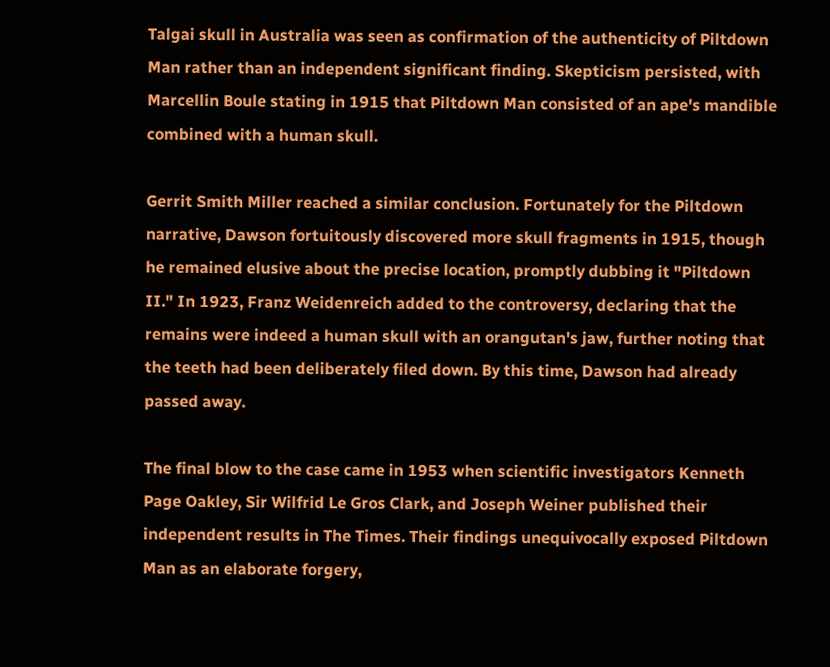Talgai skull in Australia was seen as confirmation of the authenticity of Piltdown Man rather than an independent significant finding. Skepticism persisted, with Marcellin Boule stating in 1915 that Piltdown Man consisted of an ape's mandible combined with a human skull.

Gerrit Smith Miller reached a similar conclusion. Fortunately for the Piltdown narrative, Dawson fortuitously discovered more skull fragments in 1915, though he remained elusive about the precise location, promptly dubbing it "Piltdown II." In 1923, Franz Weidenreich added to the controversy, declaring that the remains were indeed a human skull with an orangutan's jaw, further noting that the teeth had been deliberately filed down. By this time, Dawson had already passed away.

The final blow to the case came in 1953 when scientific investigators Kenneth Page Oakley, Sir Wilfrid Le Gros Clark, and Joseph Weiner published their independent results in The Times. Their findings unequivocally exposed Piltdown Man as an elaborate forgery,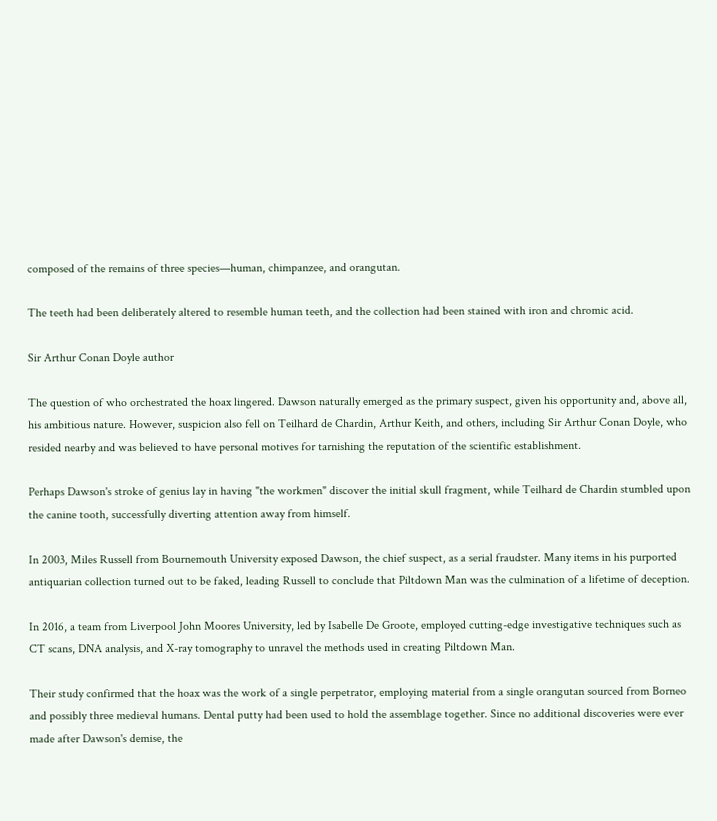composed of the remains of three species—human, chimpanzee, and orangutan.

The teeth had been deliberately altered to resemble human teeth, and the collection had been stained with iron and chromic acid.

Sir Arthur Conan Doyle author

The question of who orchestrated the hoax lingered. Dawson naturally emerged as the primary suspect, given his opportunity and, above all, his ambitious nature. However, suspicion also fell on Teilhard de Chardin, Arthur Keith, and others, including Sir Arthur Conan Doyle, who resided nearby and was believed to have personal motives for tarnishing the reputation of the scientific establishment.

Perhaps Dawson's stroke of genius lay in having "the workmen" discover the initial skull fragment, while Teilhard de Chardin stumbled upon the canine tooth, successfully diverting attention away from himself.

In 2003, Miles Russell from Bournemouth University exposed Dawson, the chief suspect, as a serial fraudster. Many items in his purported antiquarian collection turned out to be faked, leading Russell to conclude that Piltdown Man was the culmination of a lifetime of deception.

In 2016, a team from Liverpool John Moores University, led by Isabelle De Groote, employed cutting-edge investigative techniques such as CT scans, DNA analysis, and X-ray tomography to unravel the methods used in creating Piltdown Man.

Their study confirmed that the hoax was the work of a single perpetrator, employing material from a single orangutan sourced from Borneo and possibly three medieval humans. Dental putty had been used to hold the assemblage together. Since no additional discoveries were ever made after Dawson's demise, the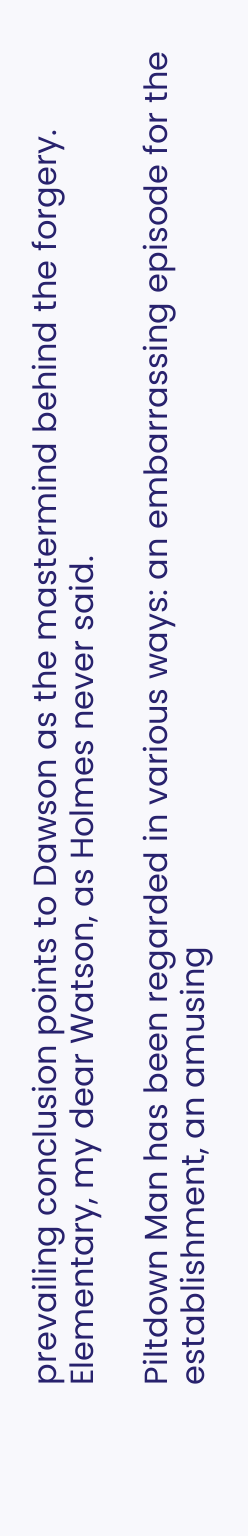prevailing conclusion points to Dawson as the mastermind behind the forgery. Elementary, my dear Watson, as Holmes never said.

Piltdown Man has been regarded in various ways: an embarrassing episode for the establishment, an amusing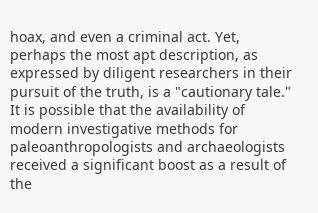hoax, and even a criminal act. Yet, perhaps the most apt description, as expressed by diligent researchers in their pursuit of the truth, is a "cautionary tale." It is possible that the availability of modern investigative methods for paleoanthropologists and archaeologists received a significant boost as a result of the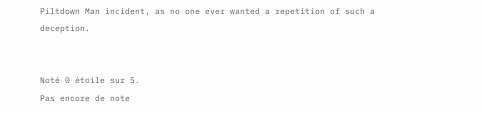Piltdown Man incident, as no one ever wanted a repetition of such a deception.


Noté 0 étoile sur 5.
Pas encore de note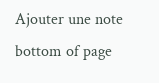Ajouter une note
bottom of page